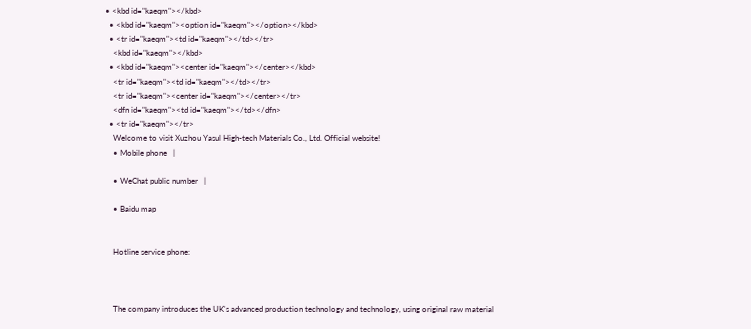• <kbd id="kaeqm"></kbd>
  • <kbd id="kaeqm"><option id="kaeqm"></option></kbd>
  • <tr id="kaeqm"><td id="kaeqm"></td></tr>
    <kbd id="kaeqm"></kbd>
  • <kbd id="kaeqm"><center id="kaeqm"></center></kbd>
    <tr id="kaeqm"><td id="kaeqm"></td></tr>
    <tr id="kaeqm"><center id="kaeqm"></center></tr>
    <dfn id="kaeqm"><td id="kaeqm"></td></dfn>
  • <tr id="kaeqm"></tr>
    Welcome to visit Xuzhou Yasul High-tech Materials Co., Ltd. Official website!
    • Mobile phone   |

    • WeChat public number   |

    • Baidu map


    Hotline service phone:



    The company introduces the UK's advanced production technology and technology, using original raw material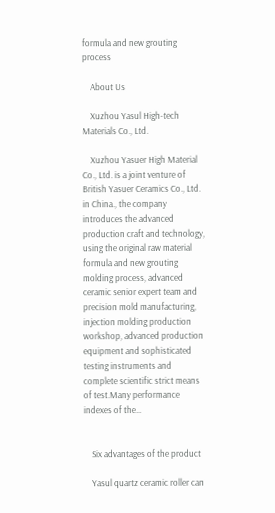formula and new grouting process

    About Us

    Xuzhou Yasul High-tech Materials Co., Ltd.

    Xuzhou Yasuer High Material Co., Ltd. is a joint venture of British Yasuer Ceramics Co., Ltd. in China., the company introduces the advanced production craft and technology, using the original raw material formula and new grouting molding process, advanced ceramic senior expert team and precision mold manufacturing, injection molding production workshop, advanced production equipment and sophisticated testing instruments and complete scientific strict means of test.Many performance indexes of the…


    Six advantages of the product

    Yasul quartz ceramic roller can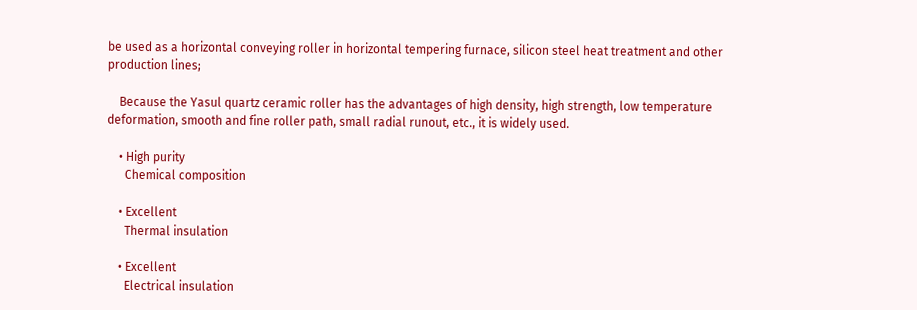be used as a horizontal conveying roller in horizontal tempering furnace, silicon steel heat treatment and other production lines;

    Because the Yasul quartz ceramic roller has the advantages of high density, high strength, low temperature deformation, smooth and fine roller path, small radial runout, etc., it is widely used.

    • High purity
      Chemical composition

    • Excellent
      Thermal insulation

    • Excellent
      Electrical insulation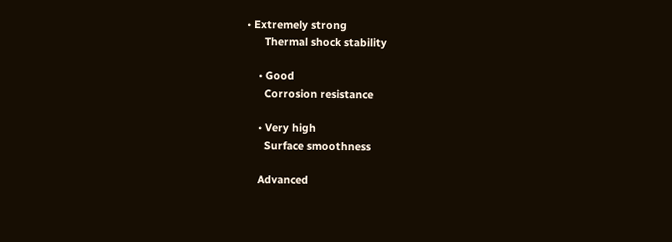• Extremely strong
      Thermal shock stability

    • Good
      Corrosion resistance

    • Very high
      Surface smoothness

    Advanced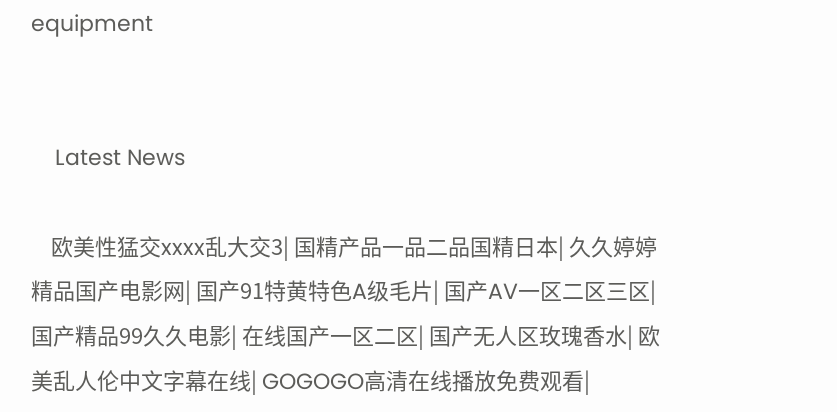equipment


    Latest News

    欧美性猛交xxxx乱大交3| 国精产品一品二品国精日本| 久久婷婷精品国产电影网| 国产91特黄特色A级毛片| 国产AV一区二区三区| 国产精品99久久电影| 在线国产一区二区| 国产无人区玫瑰香水| 欧美乱人伦中文字幕在线| GOGOGO高清在线播放免费观看|